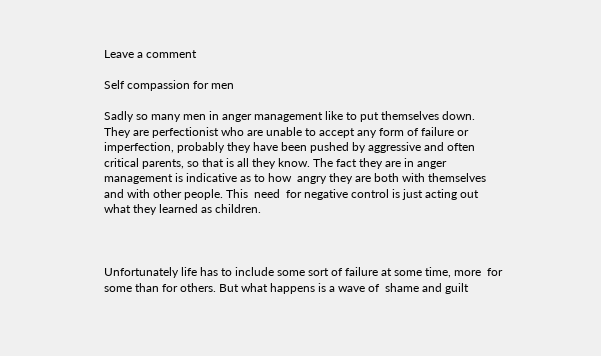Leave a comment

Self compassion for men

Sadly so many men in anger management like to put themselves down. They are perfectionist who are unable to accept any form of failure or imperfection, probably they have been pushed by aggressive and often critical parents, so that is all they know. The fact they are in anger management is indicative as to how  angry they are both with themselves and with other people. This  need  for negative control is just acting out  what they learned as children.



Unfortunately life has to include some sort of failure at some time, more  for some than for others. But what happens is a wave of  shame and guilt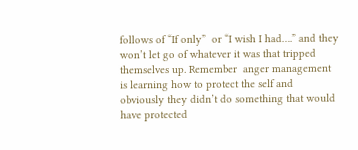follows of “If only”  or “I wish I had….” and they won’t let go of whatever it was that tripped themselves up. Remember  anger management is learning how to protect the self and obviously they didn’t do something that would have protected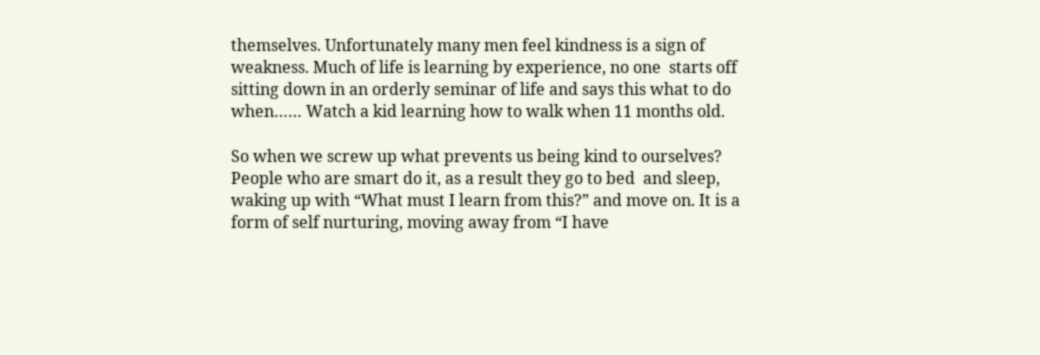themselves. Unfortunately many men feel kindness is a sign of weakness. Much of life is learning by experience, no one  starts off sitting down in an orderly seminar of life and says this what to do when…… Watch a kid learning how to walk when 11 months old.

So when we screw up what prevents us being kind to ourselves? People who are smart do it, as a result they go to bed  and sleep, waking up with “What must I learn from this?” and move on. It is a form of self nurturing, moving away from “I have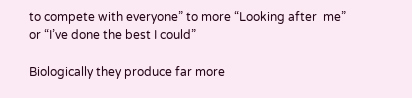to compete with everyone” to more “Looking after  me” or “I’ve done the best I could”

Biologically they produce far more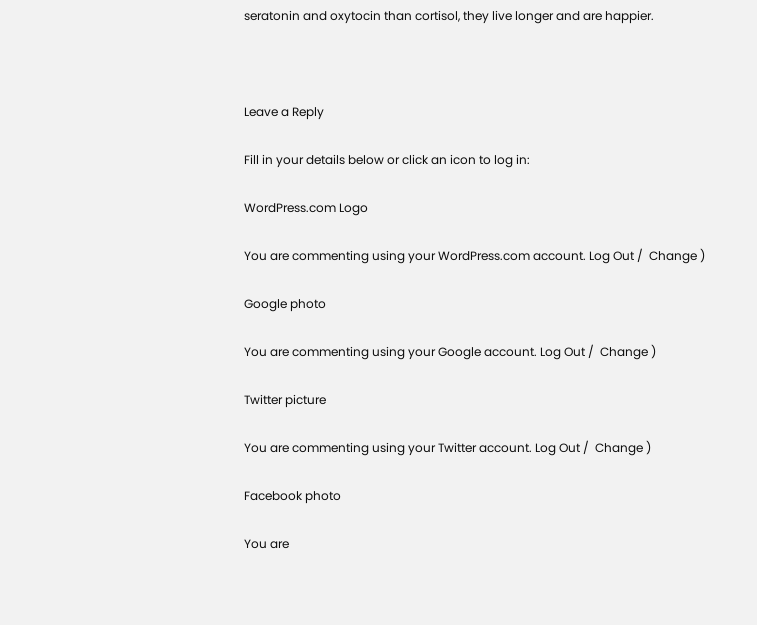seratonin and oxytocin than cortisol, they live longer and are happier.



Leave a Reply

Fill in your details below or click an icon to log in:

WordPress.com Logo

You are commenting using your WordPress.com account. Log Out /  Change )

Google photo

You are commenting using your Google account. Log Out /  Change )

Twitter picture

You are commenting using your Twitter account. Log Out /  Change )

Facebook photo

You are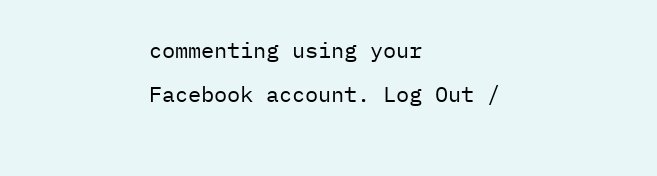commenting using your Facebook account. Log Out /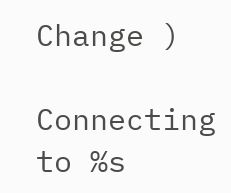Change )

Connecting to %s